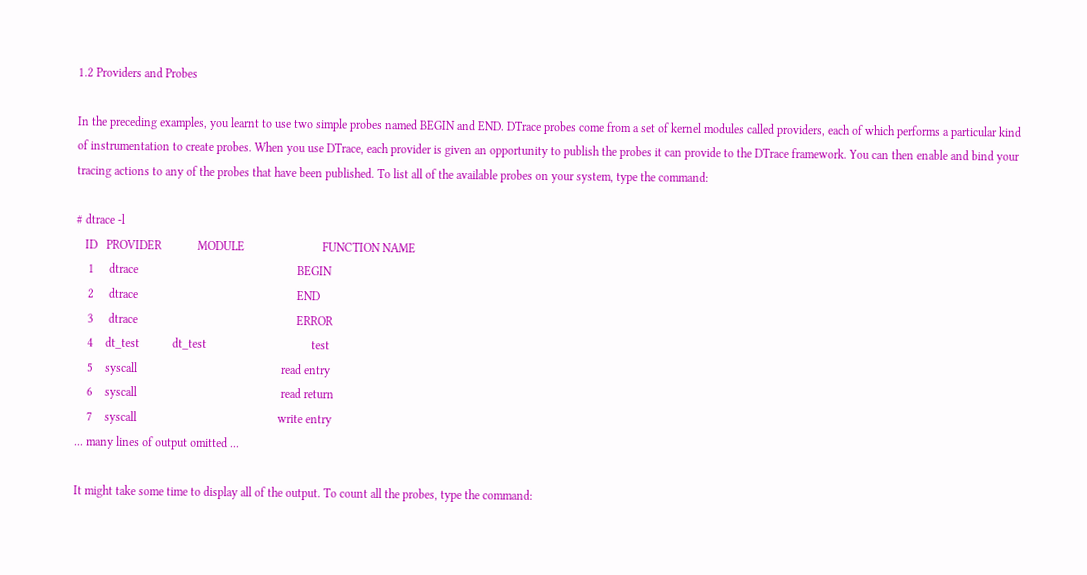1.2 Providers and Probes

In the preceding examples, you learnt to use two simple probes named BEGIN and END. DTrace probes come from a set of kernel modules called providers, each of which performs a particular kind of instrumentation to create probes. When you use DTrace, each provider is given an opportunity to publish the probes it can provide to the DTrace framework. You can then enable and bind your tracing actions to any of the probes that have been published. To list all of the available probes on your system, type the command:

# dtrace -l
   ID   PROVIDER            MODULE                          FUNCTION NAME
    1     dtrace                                                     BEGIN
    2     dtrace                                                     END
    3     dtrace                                                     ERROR
    4    dt_test           dt_test                                   test
    5    syscall                                                read entry
    6    syscall                                                read return
    7    syscall                                               write entry
... many lines of output omitted ...

It might take some time to display all of the output. To count all the probes, type the command: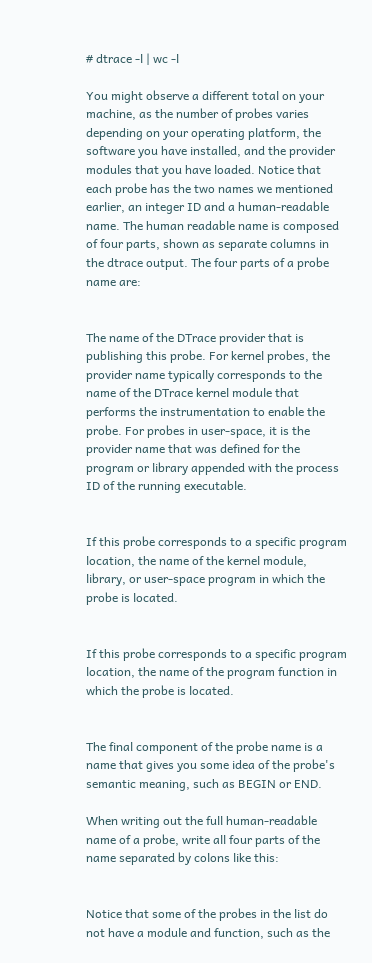# dtrace -l | wc -l

You might observe a different total on your machine, as the number of probes varies depending on your operating platform, the software you have installed, and the provider modules that you have loaded. Notice that each probe has the two names we mentioned earlier, an integer ID and a human-readable name. The human readable name is composed of four parts, shown as separate columns in the dtrace output. The four parts of a probe name are:


The name of the DTrace provider that is publishing this probe. For kernel probes, the provider name typically corresponds to the name of the DTrace kernel module that performs the instrumentation to enable the probe. For probes in user-space, it is the provider name that was defined for the program or library appended with the process ID of the running executable.


If this probe corresponds to a specific program location, the name of the kernel module, library, or user-space program in which the probe is located.


If this probe corresponds to a specific program location, the name of the program function in which the probe is located.


The final component of the probe name is a name that gives you some idea of the probe's semantic meaning, such as BEGIN or END.

When writing out the full human-readable name of a probe, write all four parts of the name separated by colons like this:


Notice that some of the probes in the list do not have a module and function, such as the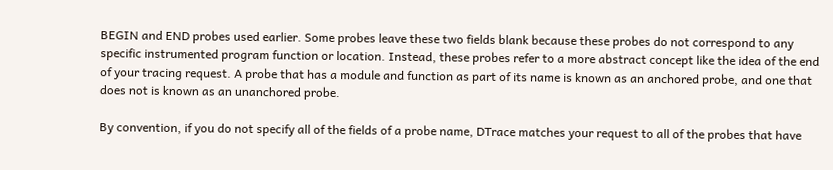BEGIN and END probes used earlier. Some probes leave these two fields blank because these probes do not correspond to any specific instrumented program function or location. Instead, these probes refer to a more abstract concept like the idea of the end of your tracing request. A probe that has a module and function as part of its name is known as an anchored probe, and one that does not is known as an unanchored probe.

By convention, if you do not specify all of the fields of a probe name, DTrace matches your request to all of the probes that have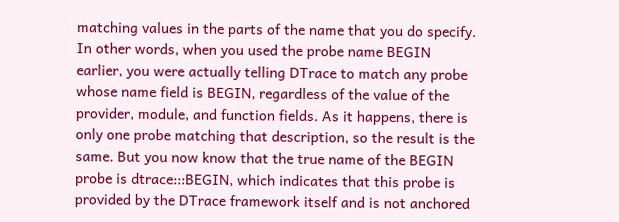matching values in the parts of the name that you do specify. In other words, when you used the probe name BEGIN earlier, you were actually telling DTrace to match any probe whose name field is BEGIN, regardless of the value of the provider, module, and function fields. As it happens, there is only one probe matching that description, so the result is the same. But you now know that the true name of the BEGIN probe is dtrace:::BEGIN, which indicates that this probe is provided by the DTrace framework itself and is not anchored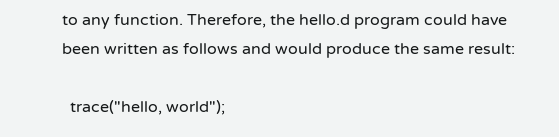to any function. Therefore, the hello.d program could have been written as follows and would produce the same result:

  trace("hello, world");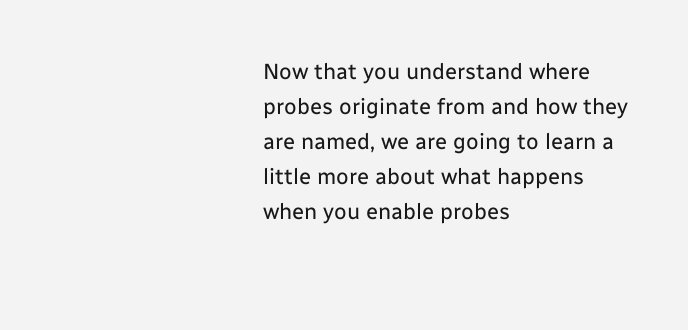Now that you understand where probes originate from and how they are named, we are going to learn a little more about what happens when you enable probes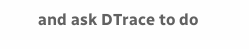and ask DTrace to do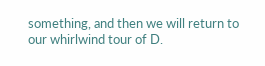something, and then we will return to our whirlwind tour of D.